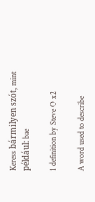Keress bármilyen szót, mint például: bae

1 definition by Steve O x2

A word used to describe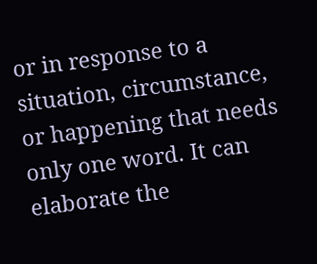or in response to a situation, circumstance, or happening that needs only one word. It can elaborate the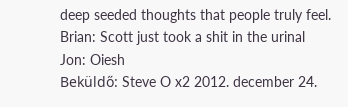deep seeded thoughts that people truly feel.
Brian: Scott just took a shit in the urinal
Jon: Oiesh
Beküldő: Steve O x2 2012. december 24.